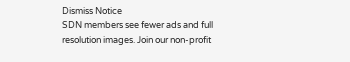Dismiss Notice
SDN members see fewer ads and full resolution images. Join our non-profit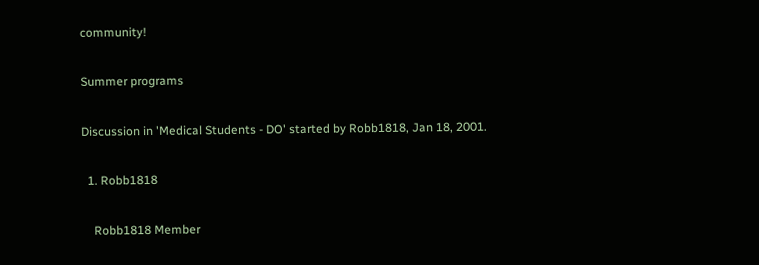community!

Summer programs

Discussion in 'Medical Students - DO' started by Robb1818, Jan 18, 2001.

  1. Robb1818

    Robb1818 Member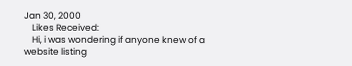Jan 30, 2000
    Likes Received:
    Hi, i was wondering if anyone knew of a website listing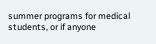summer programs for medical students, or if anyone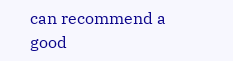can recommend a good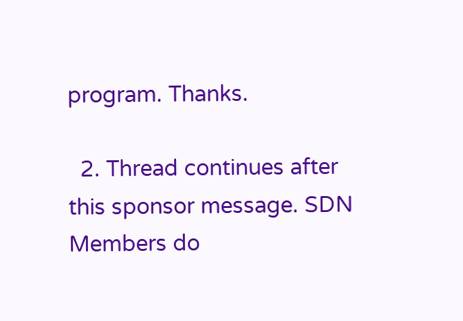program. Thanks.

  2. Thread continues after this sponsor message. SDN Members do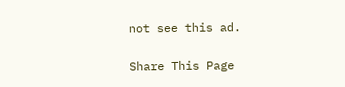not see this ad.

Share This Page